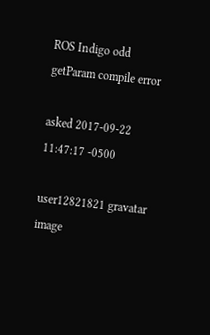ROS Indigo odd getParam compile error

asked 2017-09-22 11:47:17 -0500

user12821821 gravatar image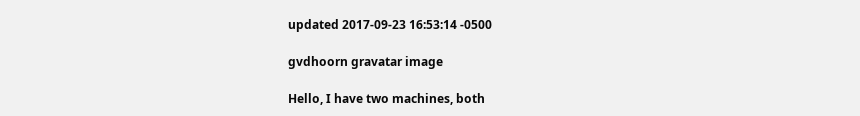updated 2017-09-23 16:53:14 -0500

gvdhoorn gravatar image

Hello, I have two machines, both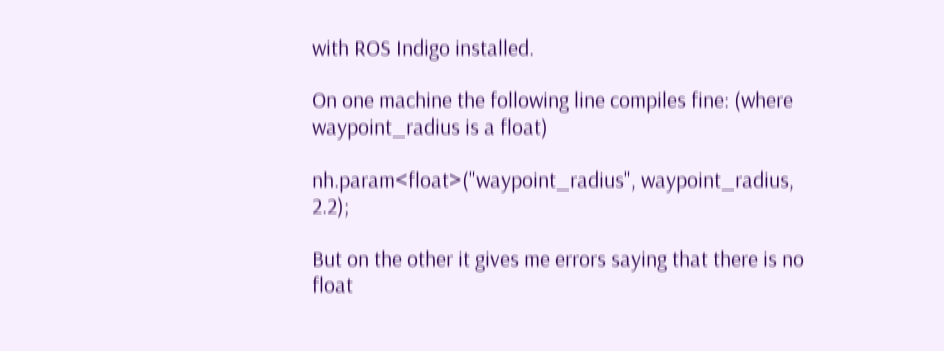with ROS Indigo installed.

On one machine the following line compiles fine: (where waypoint_radius is a float)

nh.param<float>("waypoint_radius", waypoint_radius, 2.2);

But on the other it gives me errors saying that there is no float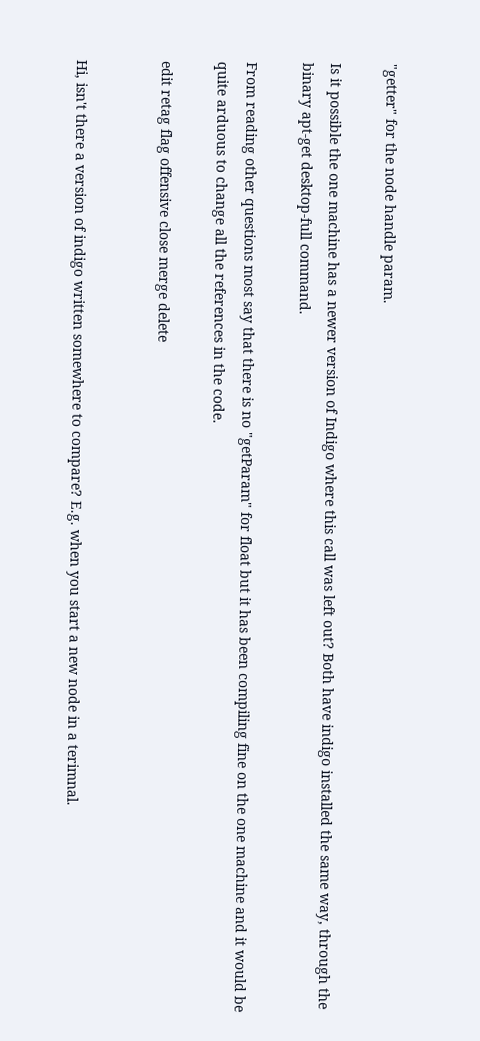"getter" for the node handle param.

Is it possible the one machine has a newer version of Indigo where this call was left out? Both have indigo installed the same way, through the binary apt-get desktop-full command.

From reading other questions most say that there is no "getParam" for float but it has been compiling fine on the one machine and it would be quite arduous to change all the references in the code.

edit retag flag offensive close merge delete


Hi, isn't there a version of indigo written somewhere to compare? E.g. when you start a new node in a terimnal.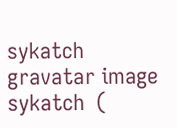sykatch gravatar image sykatch  (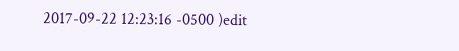2017-09-22 12:23:16 -0500 )edit